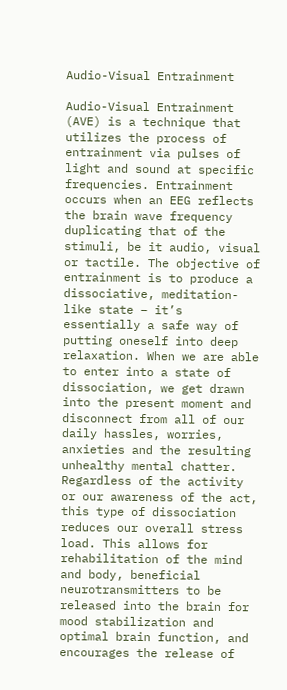Audio-Visual Entrainment

Audio-Visual Entrainment (AVE) is a technique that utilizes the process of entrainment via pulses of light and sound at specific frequencies. Entrainment occurs when an EEG reflects the brain wave frequency duplicating that of the stimuli, be it audio, visual or tactile. The objective of entrainment is to produce a dissociative, meditation-like state – it’s essentially a safe way of putting oneself into deep relaxation. When we are able to enter into a state of dissociation, we get drawn into the present moment and disconnect from all of our daily hassles, worries, anxieties and the resulting unhealthy mental chatter. Regardless of the activity or our awareness of the act, this type of dissociation reduces our overall stress load. This allows for rehabilitation of the mind and body, beneficial neurotransmitters to be released into the brain for mood stabilization and optimal brain function, and encourages the release of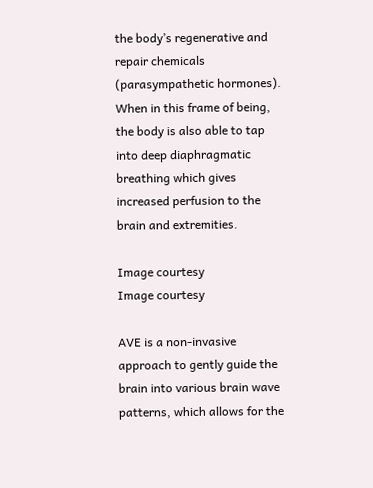the body’s regenerative and repair chemicals (parasympathetic hormones). When in this frame of being, the body is also able to tap into deep diaphragmatic breathing which gives increased perfusion to the brain and extremities.

Image courtesy
Image courtesy

AVE is a non-invasive approach to gently guide the brain into various brain wave patterns, which allows for the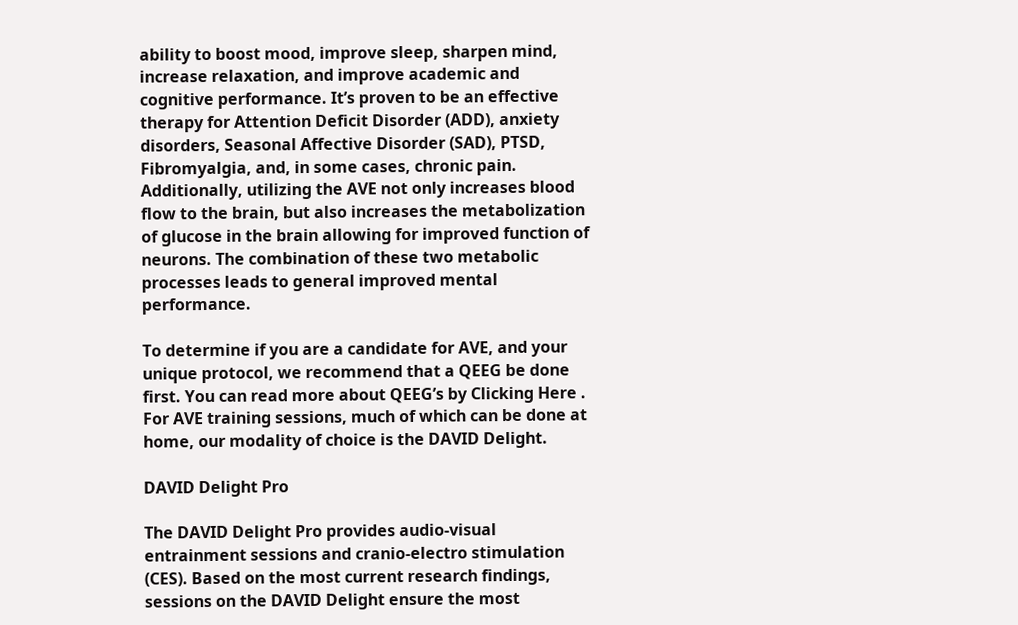ability to boost mood, improve sleep, sharpen mind, increase relaxation, and improve academic and cognitive performance. It’s proven to be an effective therapy for Attention Deficit Disorder (ADD), anxiety disorders, Seasonal Affective Disorder (SAD), PTSD, Fibromyalgia, and, in some cases, chronic pain. Additionally, utilizing the AVE not only increases blood flow to the brain, but also increases the metabolization of glucose in the brain allowing for improved function of neurons. The combination of these two metabolic processes leads to general improved mental performance.

To determine if you are a candidate for AVE, and your unique protocol, we recommend that a QEEG be done first. You can read more about QEEG’s by Clicking Here . For AVE training sessions, much of which can be done at home, our modality of choice is the DAVID Delight.

DAVID Delight Pro

The DAVID Delight Pro provides audio-visual entrainment sessions and cranio-electro stimulation (CES). Based on the most current research findings, sessions on the DAVID Delight ensure the most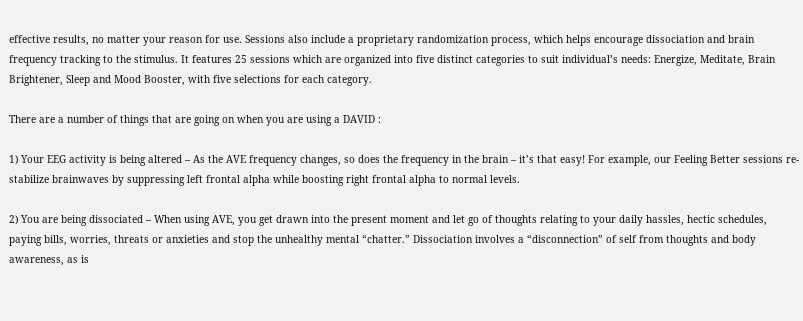effective results, no matter your reason for use. Sessions also include a proprietary randomization process, which helps encourage dissociation and brain frequency tracking to the stimulus. It features 25 sessions which are organized into five distinct categories to suit individual’s needs: Energize, Meditate, Brain Brightener, Sleep and Mood Booster, with five selections for each category.

There are a number of things that are going on when you are using a DAVID :

1) Your EEG activity is being altered – As the AVE frequency changes, so does the frequency in the brain – it’s that easy! For example, our Feeling Better sessions re-stabilize brainwaves by suppressing left frontal alpha while boosting right frontal alpha to normal levels.

2) You are being dissociated – When using AVE, you get drawn into the present moment and let go of thoughts relating to your daily hassles, hectic schedules, paying bills, worries, threats or anxieties and stop the unhealthy mental “chatter.” Dissociation involves a “disconnection” of self from thoughts and body awareness, as is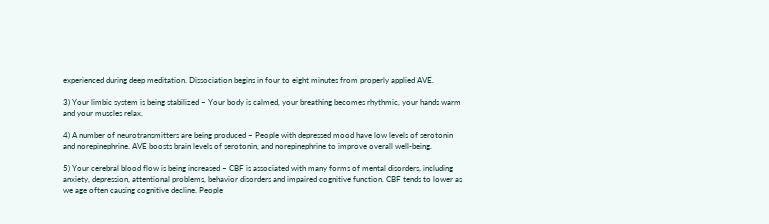experienced during deep meditation. Dissociation begins in four to eight minutes from properly applied AVE.

3) Your limbic system is being stabilized – Your body is calmed, your breathing becomes rhythmic, your hands warm and your muscles relax.

4) A number of neurotransmitters are being produced – People with depressed mood have low levels of serotonin and norepinephrine. AVE boosts brain levels of serotonin, and norepinephrine to improve overall well-being.

5) Your cerebral blood flow is being increased – CBF is associated with many forms of mental disorders, including anxiety, depression, attentional problems, behavior disorders and impaired cognitive function. CBF tends to lower as we age often causing cognitive decline. People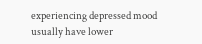experiencing depressed mood usually have lower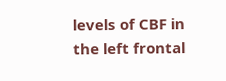levels of CBF in the left frontal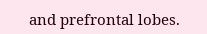and prefrontal lobes.